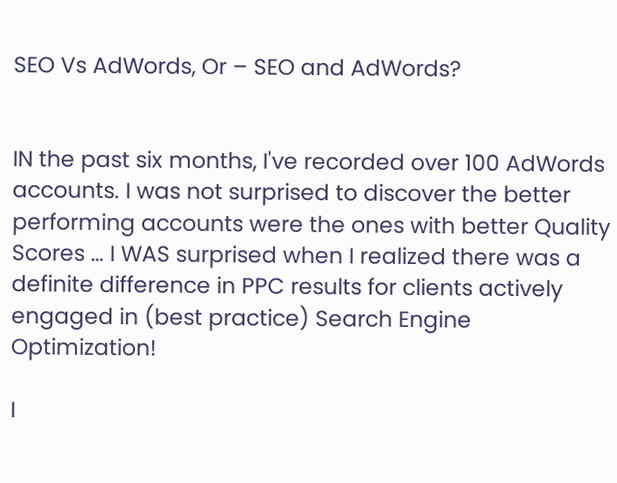SEO Vs AdWords, Or – SEO and AdWords?


IN the past six months, I've recorded over 100 AdWords accounts. I was not surprised to discover the better performing accounts were the ones with better Quality Scores … I WAS surprised when I realized there was a definite difference in PPC results for clients actively engaged in (best practice) Search Engine Optimization!

I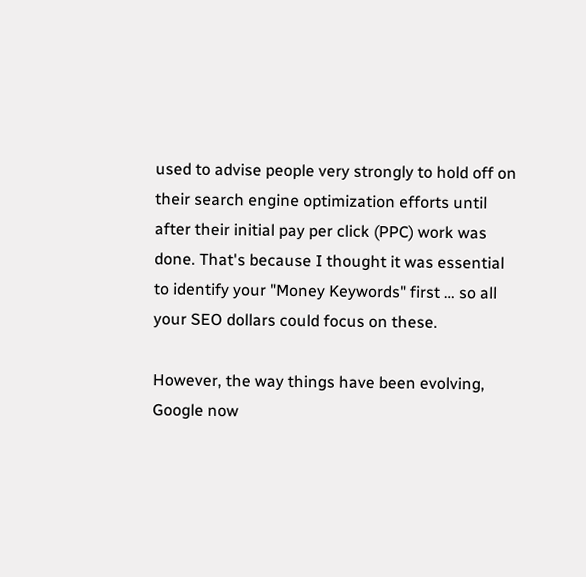used to advise people very strongly to hold off on their search engine optimization efforts until after their initial pay per click (PPC) work was done. That's because I thought it was essential to identify your "Money Keywords" first … so all your SEO dollars could focus on these.

However, the way things have been evolving, Google now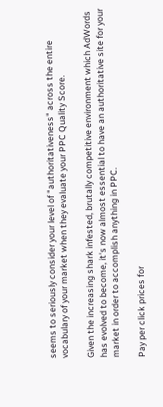seems to seriously consider your level of "authoritativeness" across the entire vocabulary of your market when they evaluate your PPC Quality Score.

Given the increasing shark infested, brutally competitive environment which AdWords has evolved to become, it's now almost essential to have an authoritative site for your market in order to accomplish anything in PPC.

Pay per click prices for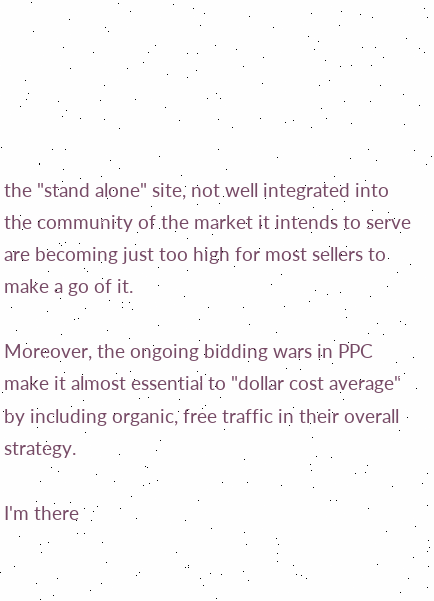the "stand alone" site, not well integrated into the community of the market it intends to serve are becoming just too high for most sellers to make a go of it.

Moreover, the ongoing bidding wars in PPC make it almost essential to "dollar cost average" by including organic, free traffic in their overall strategy.

I'm there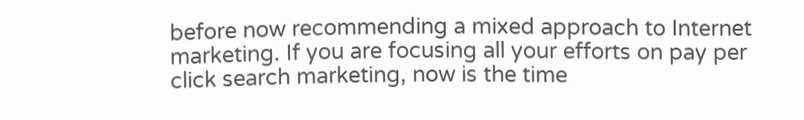before now recommending a mixed approach to Internet marketing. If you are focusing all your efforts on pay per click search marketing, now is the time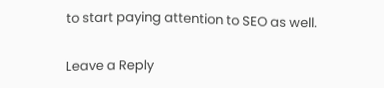to start paying attention to SEO as well.


Leave a Reply